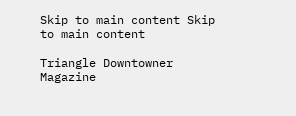Skip to main content Skip to main content

Triangle Downtowner Magazine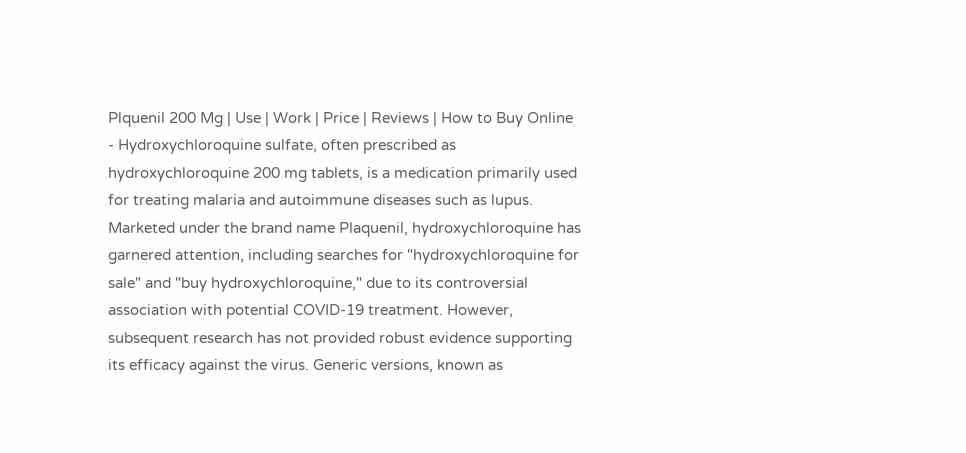Plquenil 200 Mg | Use | Work | Price | Reviews | How to Buy Online - Hydroxychloroquine sulfate, often prescribed as hydroxychloroquine 200 mg tablets, is a medication primarily used for treating malaria and autoimmune diseases such as lupus. Marketed under the brand name Plaquenil, hydroxychloroquine has garnered attention, including searches for "hydroxychloroquine for sale" and "buy hydroxychloroquine," due to its controversial association with potential COVID-19 treatment. However, subsequent research has not provided robust evidence supporting its efficacy against the virus. Generic versions, known as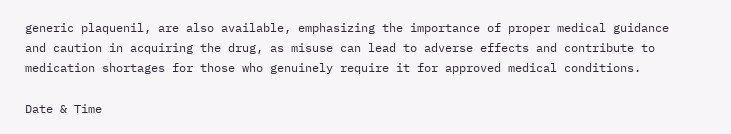generic plaquenil, are also available, emphasizing the importance of proper medical guidance and caution in acquiring the drug, as misuse can lead to adverse effects and contribute to medication shortages for those who genuinely require it for approved medical conditions.

Date & Time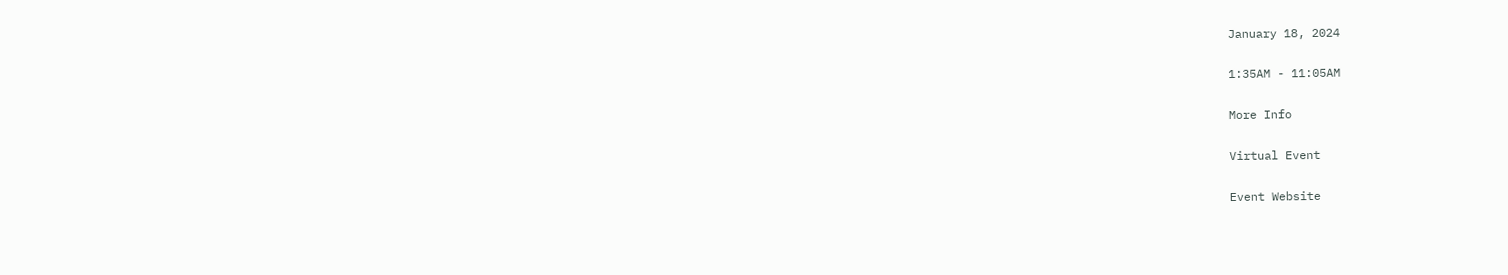January 18, 2024

1:35AM - 11:05AM

More Info

Virtual Event

Event Website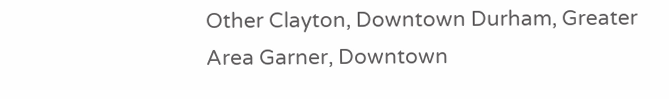Other Clayton, Downtown Durham, Greater Area Garner, Downtown